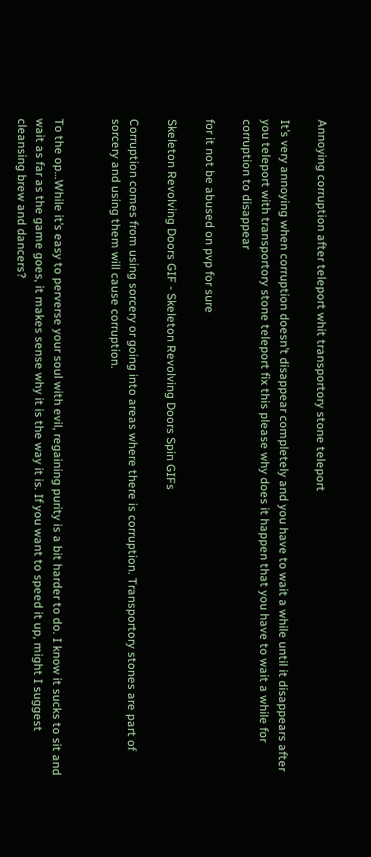Annoying corruption after teleport whit transportory stone teleport

It’s very annoying when corruption doesn’t disappear completely and you have to wait a while until it disappears after you teleport with transportory stone teleport fix this please why does it happen that you have to wait a while for corruption to disappear

for it not be abused on pvp for sure

Skeleton Revolving Doors GIF - Skeleton Revolving Doors Spin GIFs

Corruption comes from using sorcery or going into areas where there is corruption. Transportory stones are part of sorcery and using them will cause corruption.


To the op…While it’s easy to perverse your soul with evil, regaining purity is a bit harder to do. I know it sucks to sit and wait as far as the game goes, it makes sense why it is the way it is. If you want to speed it up, might I suggest cleansing brew and dancers?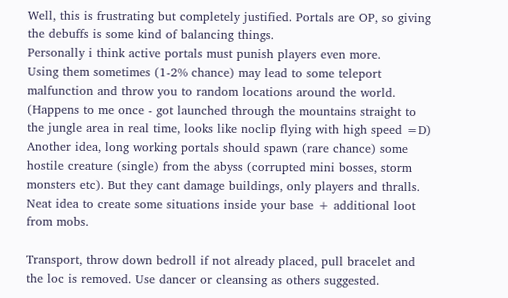Well, this is frustrating but completely justified. Portals are OP, so giving the debuffs is some kind of balancing things.
Personally i think active portals must punish players even more.
Using them sometimes (1-2% chance) may lead to some teleport malfunction and throw you to random locations around the world. (Happens to me once - got launched through the mountains straight to the jungle area in real time, looks like noclip flying with high speed =D)
Another idea, long working portals should spawn (rare chance) some hostile creature (single) from the abyss (corrupted mini bosses, storm monsters etc). But they cant damage buildings, only players and thralls.
Neat idea to create some situations inside your base + additional loot from mobs.

Transport, throw down bedroll if not already placed, pull bracelet and the loc is removed. Use dancer or cleansing as others suggested.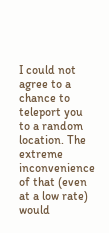I could not agree to a chance to teleport you to a random location. The extreme inconvenience of that (even at a low rate) would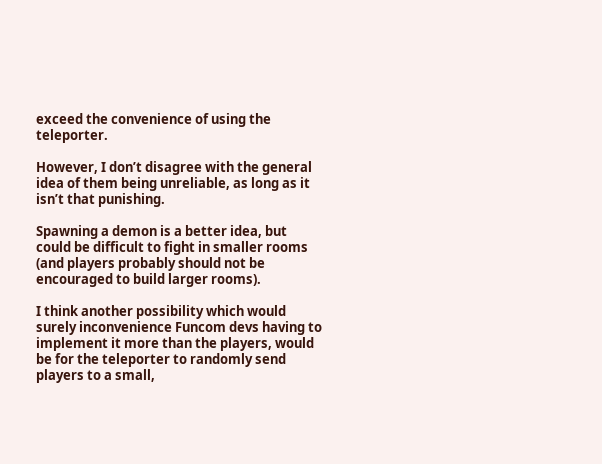exceed the convenience of using the teleporter.

However, I don’t disagree with the general idea of them being unreliable, as long as it isn’t that punishing.

Spawning a demon is a better idea, but could be difficult to fight in smaller rooms (and players probably should not be encouraged to build larger rooms).

I think another possibility which would surely inconvenience Funcom devs having to implement it more than the players, would be for the teleporter to randomly send players to a small,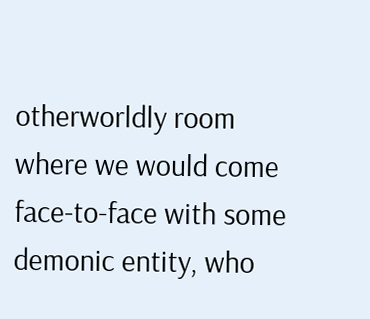otherworldly room where we would come face-to-face with some demonic entity, who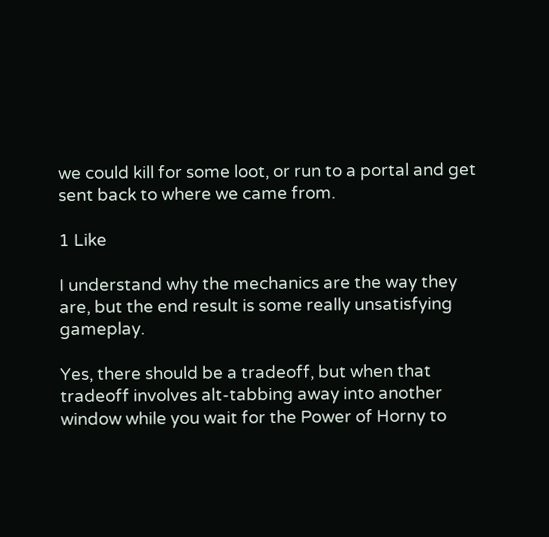we could kill for some loot, or run to a portal and get sent back to where we came from.

1 Like

I understand why the mechanics are the way they are, but the end result is some really unsatisfying gameplay.

Yes, there should be a tradeoff, but when that tradeoff involves alt-tabbing away into another window while you wait for the Power of Horny to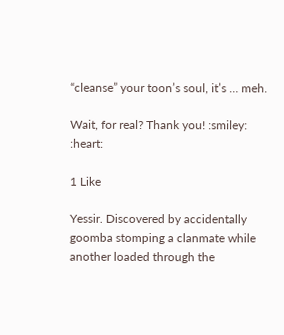“cleanse” your toon’s soul, it’s … meh.

Wait, for real? Thank you! :smiley: :heart:

1 Like

Yessir. Discovered by accidentally goomba stomping a clanmate while another loaded through the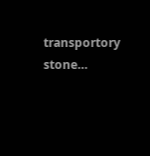transportory stone…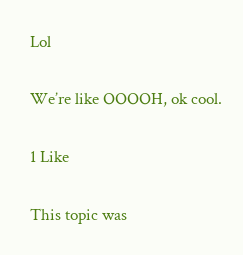Lol

We’re like OOOOH, ok cool.

1 Like

This topic was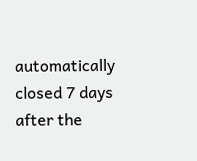automatically closed 7 days after the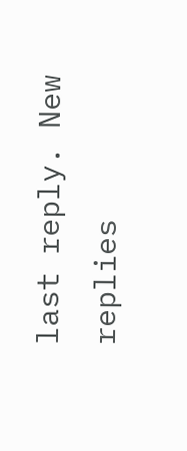last reply. New replies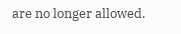are no longer allowed.